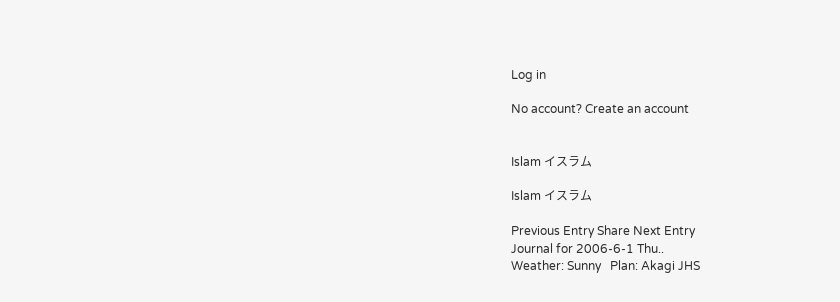Log in

No account? Create an account


Islam イスラム

Islam イスラム

Previous Entry Share Next Entry
Journal for 2006-6-1 Thu..
Weather: Sunny   Plan: Akagi JHS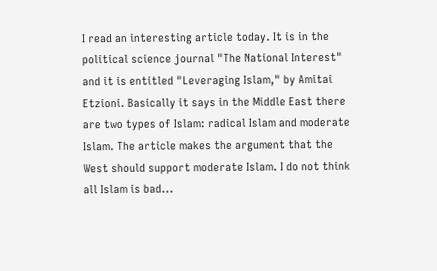I read an interesting article today. It is in the political science journal "The National Interest" and it is entitled "Leveraging Islam," by Amitai Etzioni. Basically it says in the Middle East there are two types of Islam: radical Islam and moderate Islam. The article makes the argument that the West should support moderate Islam. I do not think all Islam is bad...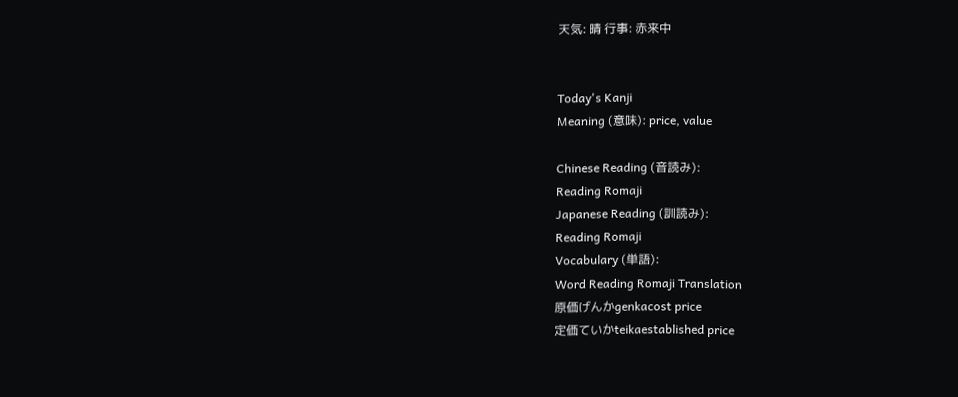天気: 晴 行事: 赤来中


Today's Kanji
Meaning (意味): price, value

Chinese Reading (音読み):
Reading Romaji
Japanese Reading (訓読み):
Reading Romaji
Vocabulary (単語):
Word Reading Romaji Translation
原価げんかgenkacost price
定価ていかteikaestablished price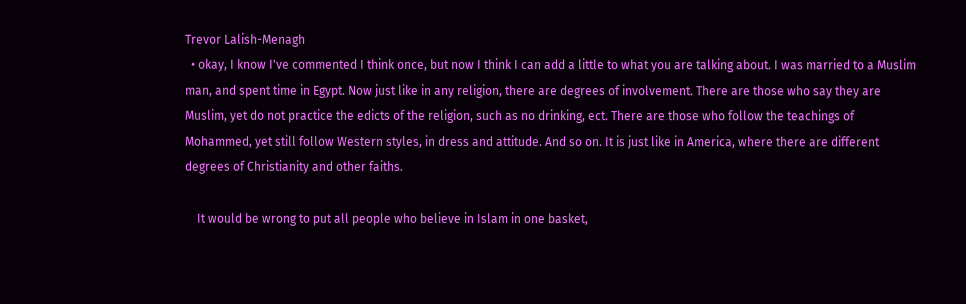Trevor Lalish-Menagh
  • okay, I know I've commented I think once, but now I think I can add a little to what you are talking about. I was married to a Muslim man, and spent time in Egypt. Now just like in any religion, there are degrees of involvement. There are those who say they are Muslim, yet do not practice the edicts of the religion, such as no drinking, ect. There are those who follow the teachings of Mohammed, yet still follow Western styles, in dress and attitude. And so on. It is just like in America, where there are different degrees of Christianity and other faiths.

    It would be wrong to put all people who believe in Islam in one basket,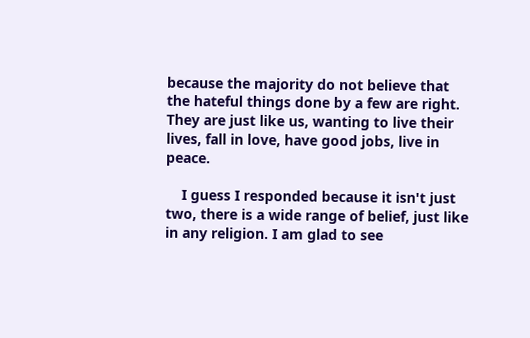because the majority do not believe that the hateful things done by a few are right. They are just like us, wanting to live their lives, fall in love, have good jobs, live in peace.

    I guess I responded because it isn't just two, there is a wide range of belief, just like in any religion. I am glad to see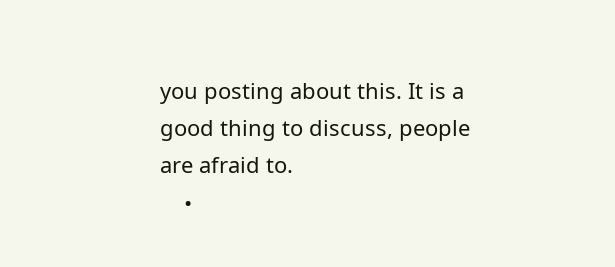you posting about this. It is a good thing to discuss, people are afraid to.
    •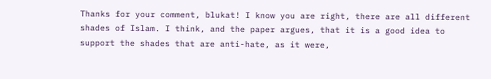Thanks for your comment, blukat! I know you are right, there are all different shades of Islam. I think, and the paper argues, that it is a good idea to support the shades that are anti-hate, as it were,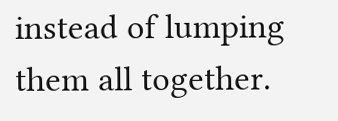instead of lumping them all together.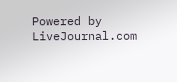Powered by LiveJournal.com